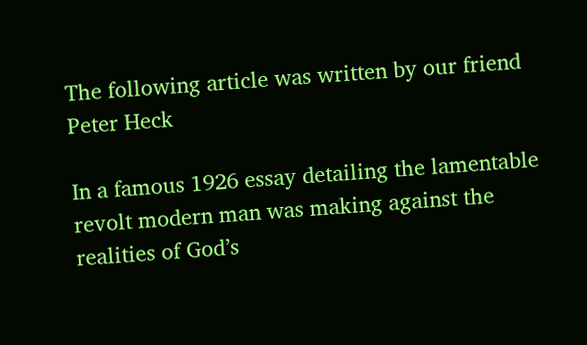The following article was written by our friend Peter Heck

In a famous 1926 essay detailing the lamentable revolt modern man was making against the realities of God’s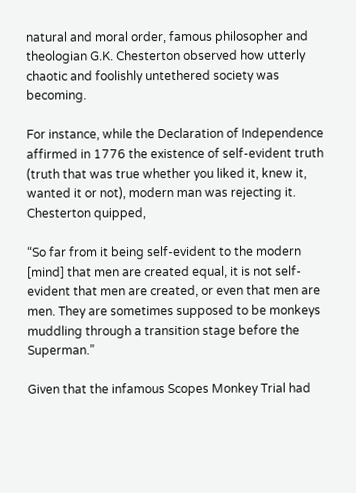natural and moral order, famous philosopher and theologian G.K. Chesterton observed how utterly chaotic and foolishly untethered society was becoming.

For instance, while the Declaration of Independence affirmed in 1776 the existence of self-evident truth (truth that was true whether you liked it, knew it, wanted it or not), modern man was rejecting it. Chesterton quipped,

“So far from it being self-evident to the modern [mind] that men are created equal, it is not self-evident that men are created, or even that men are men. They are sometimes supposed to be monkeys muddling through a transition stage before the Superman.”

Given that the infamous Scopes Monkey Trial had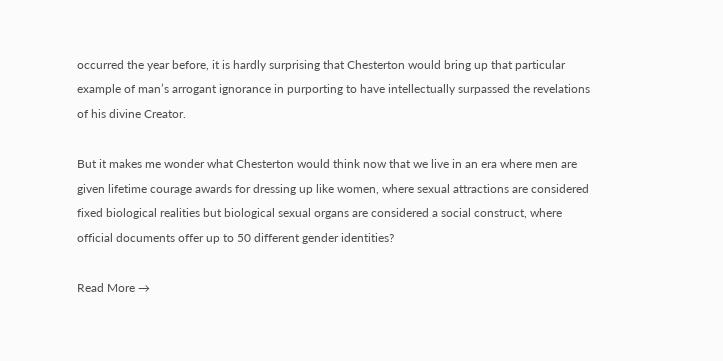occurred the year before, it is hardly surprising that Chesterton would bring up that particular example of man’s arrogant ignorance in purporting to have intellectually surpassed the revelations of his divine Creator.

But it makes me wonder what Chesterton would think now that we live in an era where men are given lifetime courage awards for dressing up like women, where sexual attractions are considered fixed biological realities but biological sexual organs are considered a social construct, where official documents offer up to 50 different gender identities?

Read More →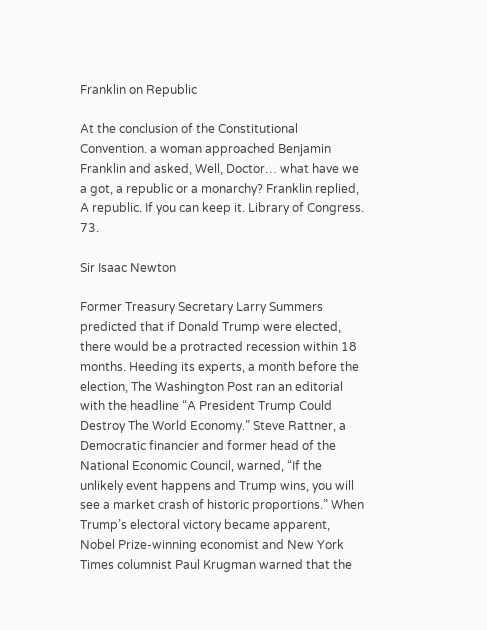Franklin on Republic

At the conclusion of the Constitutional Convention. a woman approached Benjamin Franklin and asked, Well, Doctor… what have we a got, a republic or a monarchy? Franklin replied, A republic. If you can keep it. Library of Congress. 73.

Sir Isaac Newton

Former Treasury Secretary Larry Summers predicted that if Donald Trump were elected, there would be a protracted recession within 18 months. Heeding its experts, a month before the election, The Washington Post ran an editorial with the headline “A President Trump Could Destroy The World Economy.” Steve Rattner, a Democratic financier and former head of the National Economic Council, warned, “If the unlikely event happens and Trump wins, you will see a market crash of historic proportions.” When Trump’s electoral victory became apparent, Nobel Prize-winning economist and New York Times columnist Paul Krugman warned that the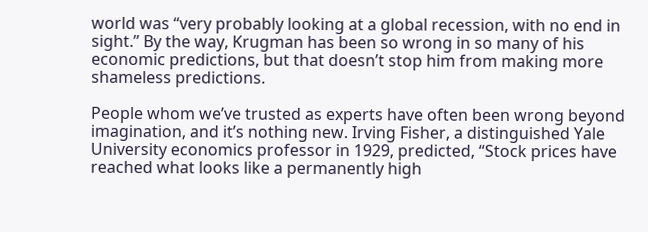world was “very probably looking at a global recession, with no end in sight.” By the way, Krugman has been so wrong in so many of his economic predictions, but that doesn’t stop him from making more shameless predictions.

People whom we’ve trusted as experts have often been wrong beyond imagination, and it’s nothing new. Irving Fisher, a distinguished Yale University economics professor in 1929, predicted, “Stock prices have reached what looks like a permanently high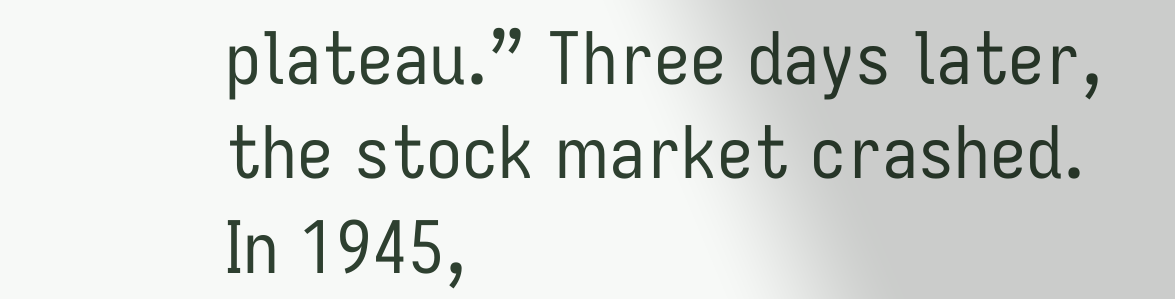plateau.” Three days later, the stock market crashed. In 1945,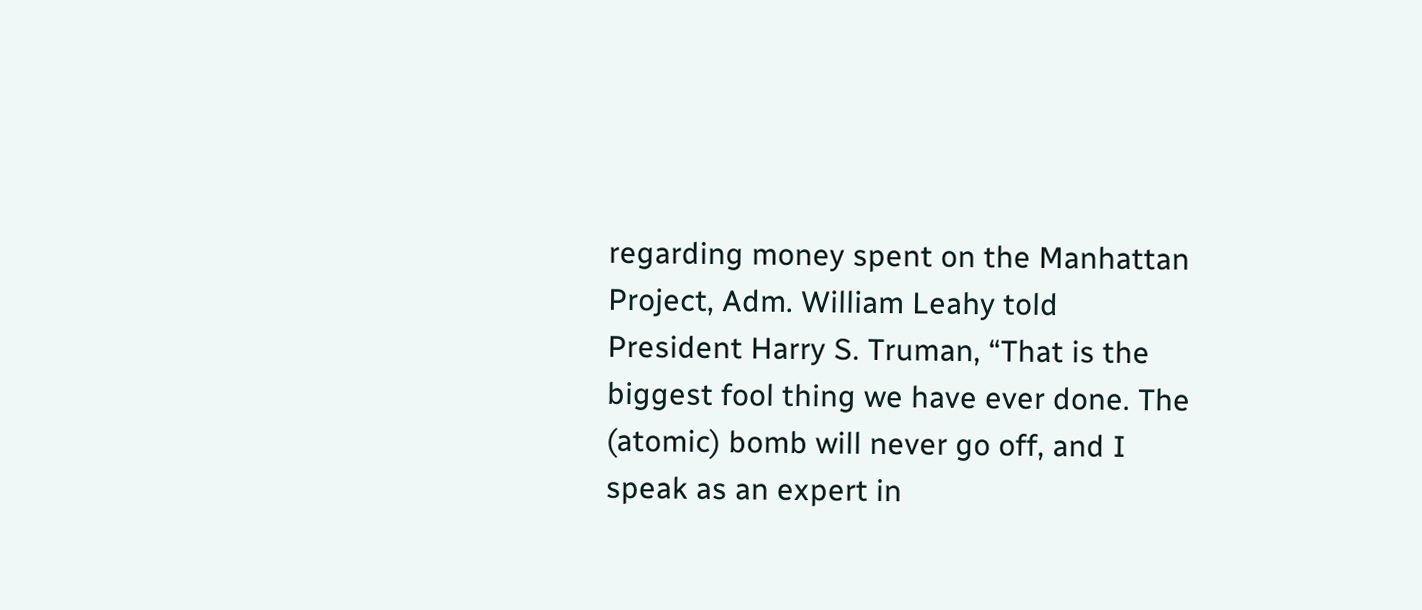regarding money spent on the Manhattan Project, Adm. William Leahy told President Harry S. Truman, “That is the biggest fool thing we have ever done. The (atomic) bomb will never go off, and I speak as an expert in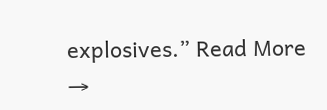explosives.” Read More →